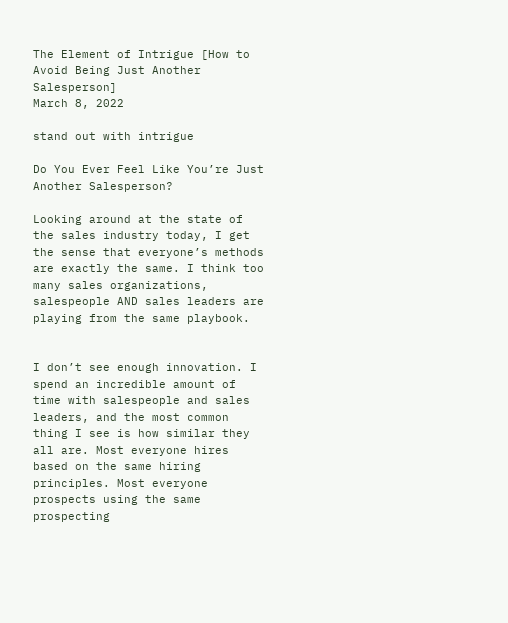The Element of Intrigue [How to Avoid Being Just Another Salesperson]
March 8, 2022

stand out with intrigue

Do You Ever Feel Like You’re Just Another Salesperson?

Looking around at the state of the sales industry today, I get the sense that everyone’s methods are exactly the same. I think too many sales organizations, salespeople AND sales leaders are playing from the same playbook.


I don’t see enough innovation. I spend an incredible amount of time with salespeople and sales leaders, and the most common thing I see is how similar they all are. Most everyone hires based on the same hiring principles. Most everyone prospects using the same prospecting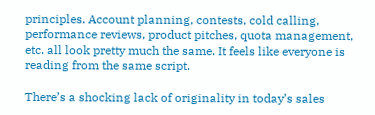principles. Account planning, contests, cold calling, performance reviews, product pitches, quota management, etc. all look pretty much the same. It feels like everyone is reading from the same script.

There’s a shocking lack of originality in today’s sales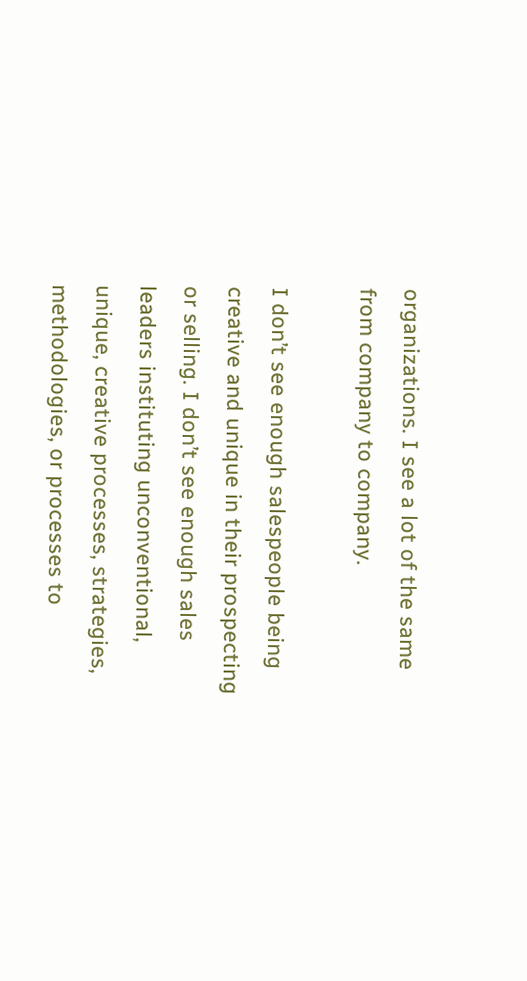organizations. I see a lot of the same from company to company.

I don’t see enough salespeople being creative and unique in their prospecting or selling. I don’t see enough sales leaders instituting unconventional, unique, creative processes, strategies, methodologies, or processes to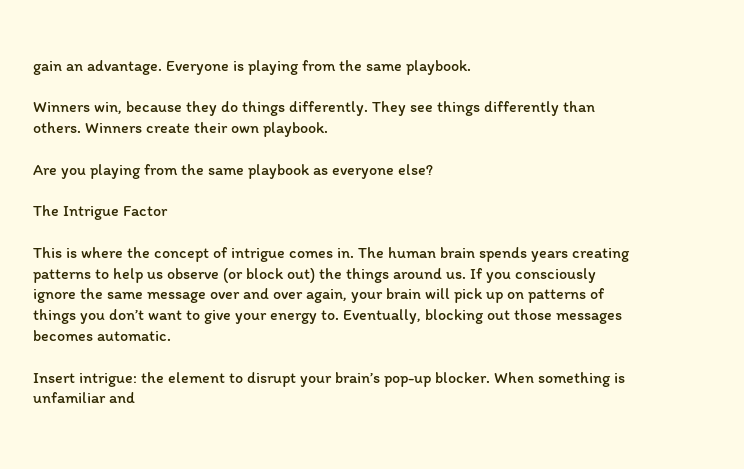gain an advantage. Everyone is playing from the same playbook.

Winners win, because they do things differently. They see things differently than others. Winners create their own playbook.

Are you playing from the same playbook as everyone else?

The Intrigue Factor

This is where the concept of intrigue comes in. The human brain spends years creating patterns to help us observe (or block out) the things around us. If you consciously ignore the same message over and over again, your brain will pick up on patterns of things you don’t want to give your energy to. Eventually, blocking out those messages becomes automatic.

Insert intrigue: the element to disrupt your brain’s pop-up blocker. When something is unfamiliar and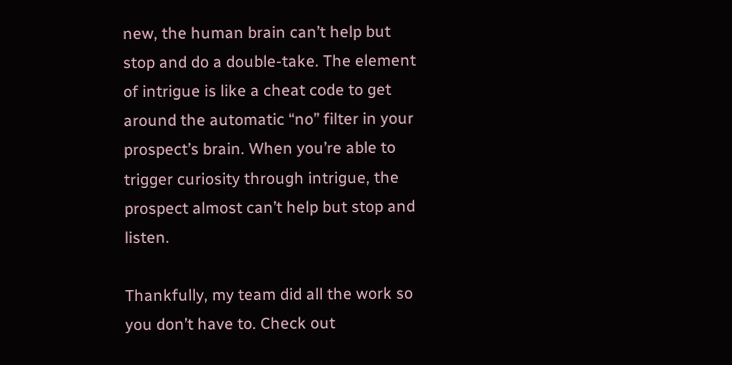new, the human brain can’t help but stop and do a double-take. The element of intrigue is like a cheat code to get around the automatic “no” filter in your prospect’s brain. When you’re able to trigger curiosity through intrigue, the prospect almost can’t help but stop and listen.

Thankfully, my team did all the work so you don’t have to. Check out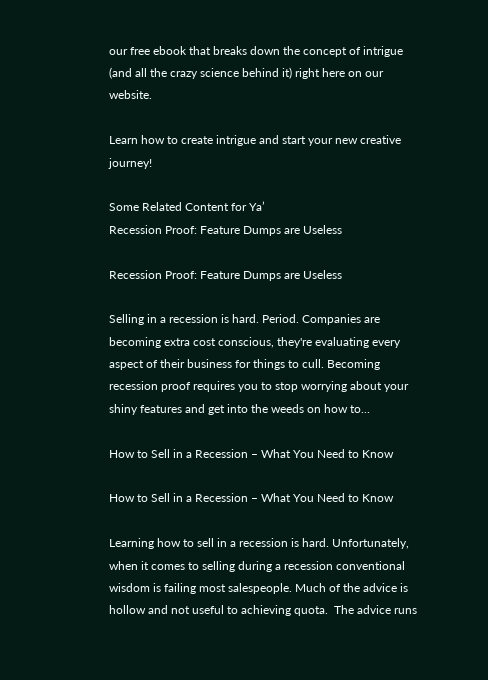our free ebook that breaks down the concept of intrigue (and all the crazy science behind it) right here on our website.

Learn how to create intrigue and start your new creative journey!

Some Related Content for Ya’
Recession Proof: Feature Dumps are Useless

Recession Proof: Feature Dumps are Useless

Selling in a recession is hard. Period. Companies are becoming extra cost conscious, they're evaluating every aspect of their business for things to cull. Becoming recession proof requires you to stop worrying about your shiny features and get into the weeds on how to...

How to Sell in a Recession – What You Need to Know

How to Sell in a Recession – What You Need to Know

Learning how to sell in a recession is hard. Unfortunately, when it comes to selling during a recession conventional wisdom is failing most salespeople. Much of the advice is hollow and not useful to achieving quota.  The advice runs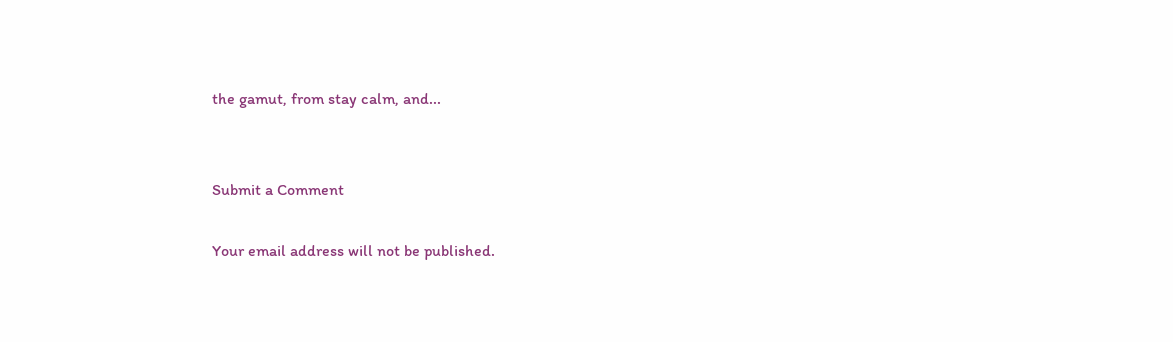the gamut, from stay calm, and...


Submit a Comment

Your email address will not be published.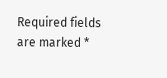Required fields are marked *